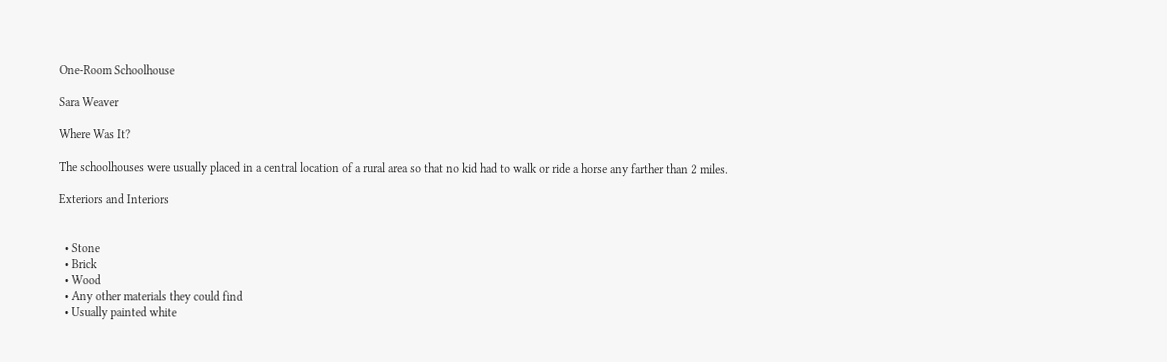One-Room Schoolhouse

Sara Weaver

Where Was It?

The schoolhouses were usually placed in a central location of a rural area so that no kid had to walk or ride a horse any farther than 2 miles.

Exteriors and Interiors


  • Stone
  • Brick
  • Wood
  • Any other materials they could find
  • Usually painted white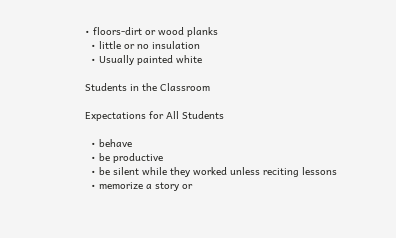• floors-dirt or wood planks
  • little or no insulation
  • Usually painted white

Students in the Classroom

Expectations for All Students

  • behave
  • be productive
  • be silent while they worked unless reciting lessons
  • memorize a story or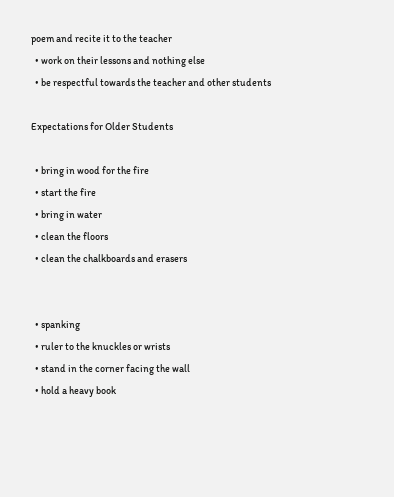poem and recite it to the teacher
  • work on their lessons and nothing else
  • be respectful towards the teacher and other students

Expectations for Older Students

  • bring in wood for the fire
  • start the fire
  • bring in water
  • clean the floors
  • clean the chalkboards and erasers


  • spanking
  • ruler to the knuckles or wrists
  • stand in the corner facing the wall
  • hold a heavy book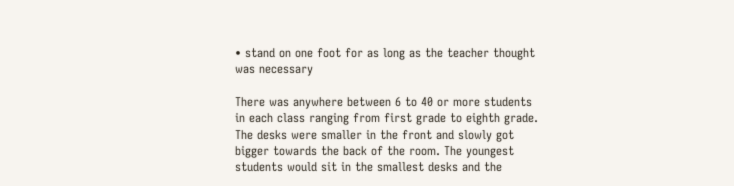• stand on one foot for as long as the teacher thought was necessary

There was anywhere between 6 to 40 or more students in each class ranging from first grade to eighth grade. The desks were smaller in the front and slowly got bigger towards the back of the room. The youngest students would sit in the smallest desks and the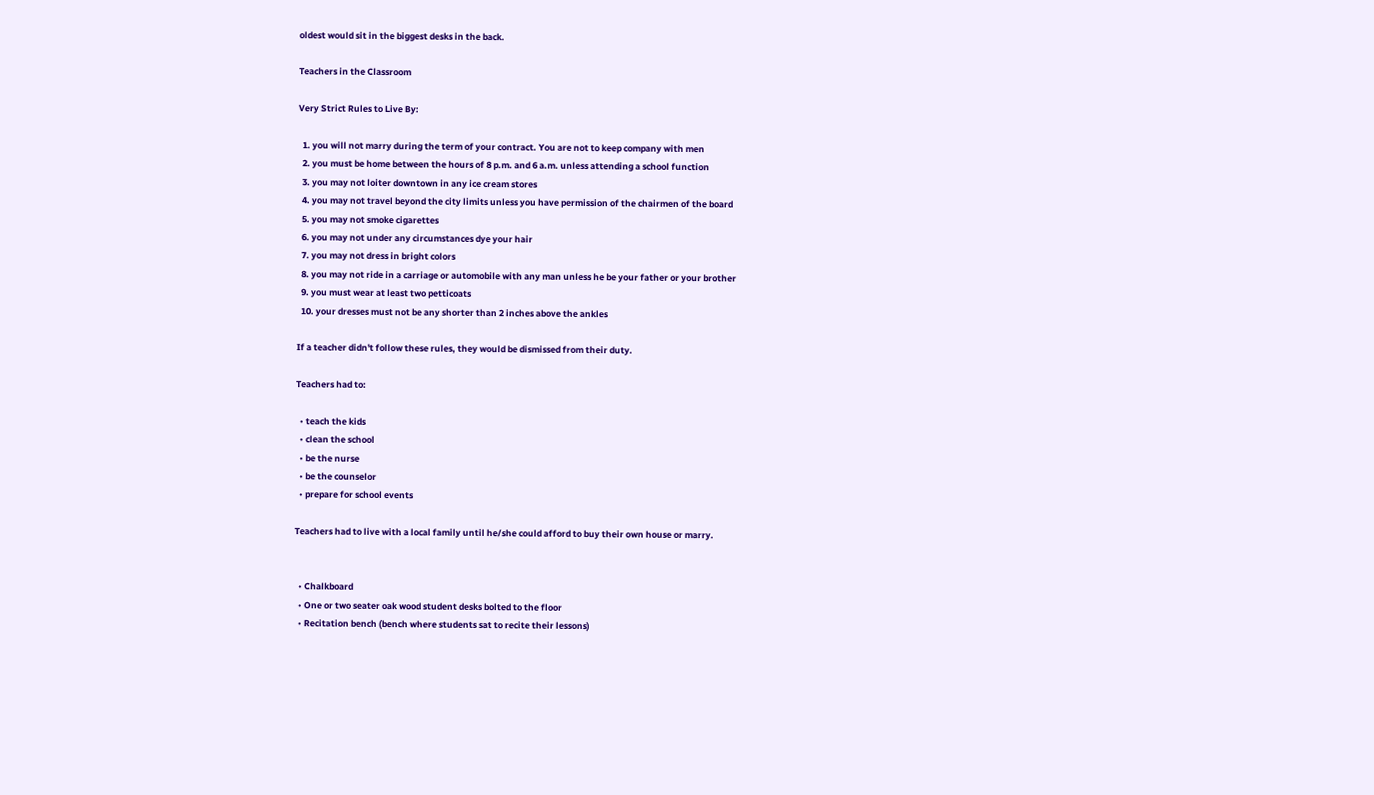oldest would sit in the biggest desks in the back.

Teachers in the Classroom

Very Strict Rules to Live By:

  1. you will not marry during the term of your contract. You are not to keep company with men
  2. you must be home between the hours of 8 p.m. and 6 a.m. unless attending a school function
  3. you may not loiter downtown in any ice cream stores
  4. you may not travel beyond the city limits unless you have permission of the chairmen of the board
  5. you may not smoke cigarettes
  6. you may not under any circumstances dye your hair
  7. you may not dress in bright colors
  8. you may not ride in a carriage or automobile with any man unless he be your father or your brother
  9. you must wear at least two petticoats
  10. your dresses must not be any shorter than 2 inches above the ankles

If a teacher didn't follow these rules, they would be dismissed from their duty.

Teachers had to:

  • teach the kids
  • clean the school
  • be the nurse
  • be the counselor
  • prepare for school events

Teachers had to live with a local family until he/she could afford to buy their own house or marry.


  • Chalkboard
  • One or two seater oak wood student desks bolted to the floor
  • Recitation bench (bench where students sat to recite their lessons)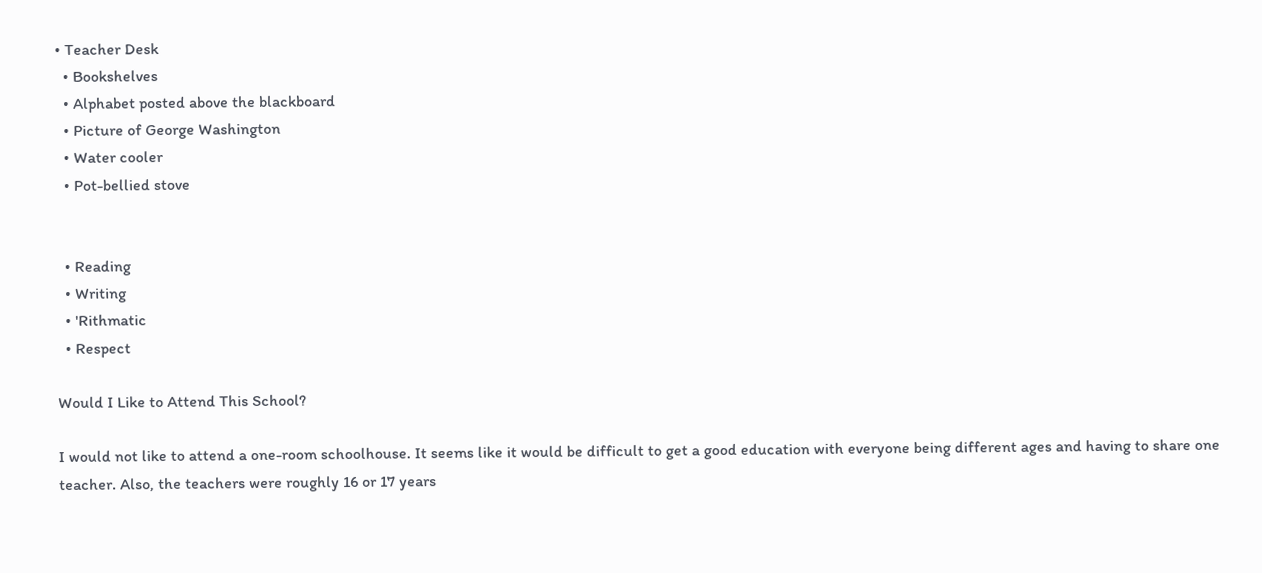• Teacher Desk
  • Bookshelves
  • Alphabet posted above the blackboard
  • Picture of George Washington
  • Water cooler
  • Pot-bellied stove


  • Reading
  • Writing
  • 'Rithmatic
  • Respect

Would I Like to Attend This School?

I would not like to attend a one-room schoolhouse. It seems like it would be difficult to get a good education with everyone being different ages and having to share one teacher. Also, the teachers were roughly 16 or 17 years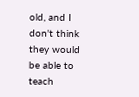old, and I don't think they would be able to teach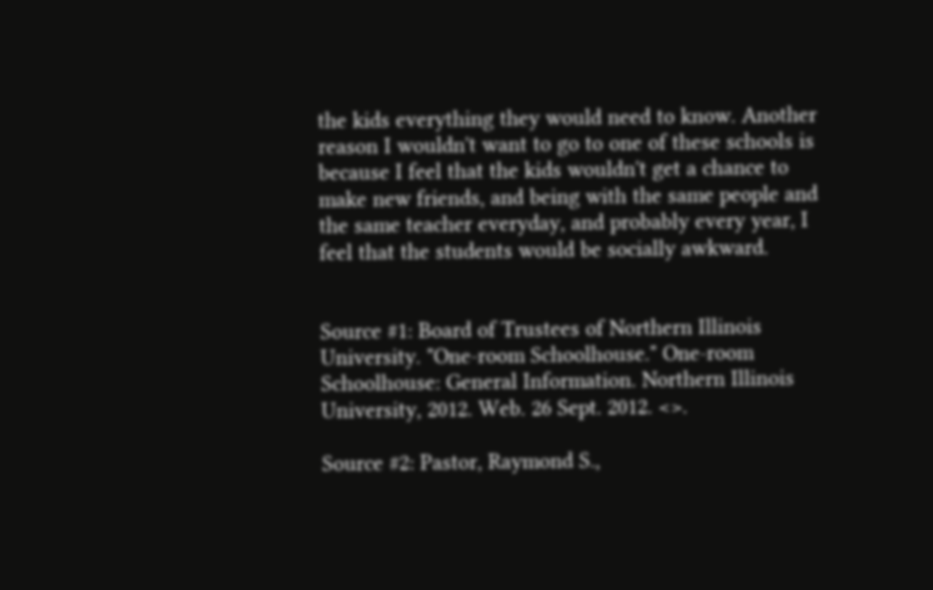the kids everything they would need to know. Another reason I wouldn't want to go to one of these schools is because I feel that the kids wouldn't get a chance to make new friends, and being with the same people and the same teacher everyday, and probably every year, I feel that the students would be socially awkward.


Source #1: Board of Trustees of Northern Illinois University. "One-room Schoolhouse." One-room Schoolhouse: General Information. Northern Illinois University, 2012. Web. 26 Sept. 2012. <>.

Source #2: Pastor, Raymond S.,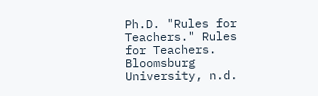Ph.D. "Rules for Teachers." Rules for Teachers. Bloomsburg University, n.d.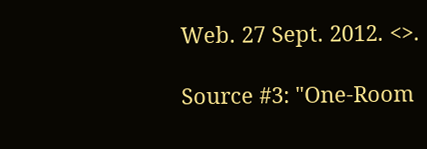Web. 27 Sept. 2012. <>.

Source #3: "One-Room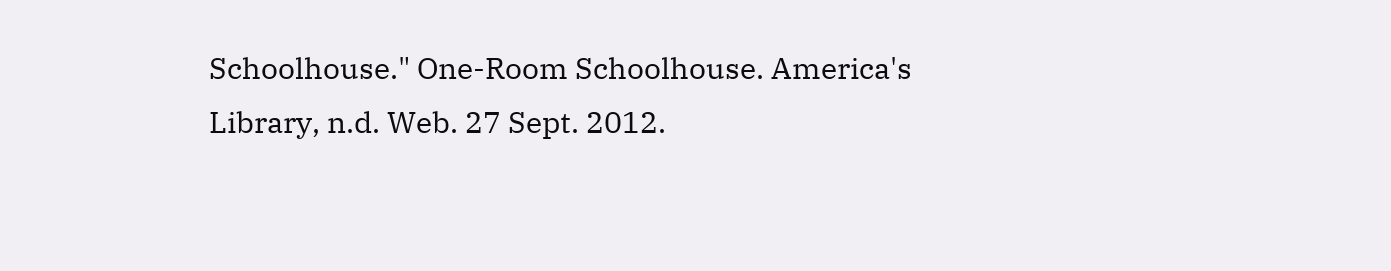Schoolhouse." One-Room Schoolhouse. America's Library, n.d. Web. 27 Sept. 2012.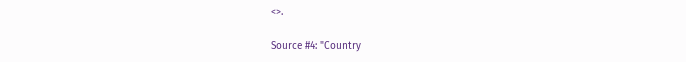<>.

Source #4: "Country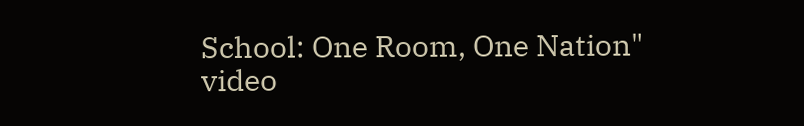School: One Room, One Nation" video